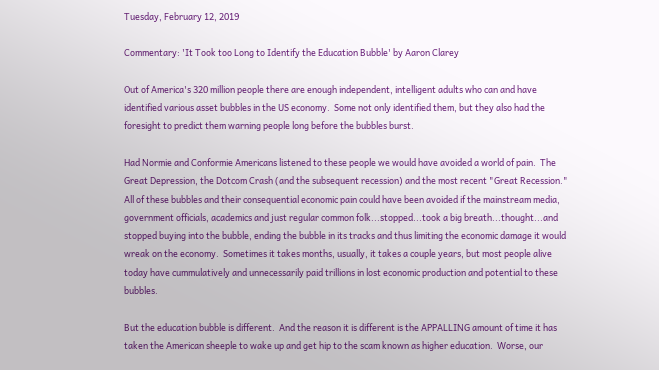Tuesday, February 12, 2019

Commentary: 'It Took too Long to Identify the Education Bubble' by Aaron Clarey

Out of America's 320 million people there are enough independent, intelligent adults who can and have identified various asset bubbles in the US economy.  Some not only identified them, but they also had the foresight to predict them warning people long before the bubbles burst.

Had Normie and Conformie Americans listened to these people we would have avoided a world of pain.  The Great Depression, the Dotcom Crash (and the subsequent recession) and the most recent "Great Recession."  All of these bubbles and their consequential economic pain could have been avoided if the mainstream media, government officials, academics and just regular common folk...stopped...took a big breath...thought...and stopped buying into the bubble, ending the bubble in its tracks and thus limiting the economic damage it would wreak on the economy.  Sometimes it takes months, usually, it takes a couple years, but most people alive today have cummulatively and unnecessarily paid trillions in lost economic production and potential to these bubbles.

But the education bubble is different.  And the reason it is different is the APPALLING amount of time it has taken the American sheeple to wake up and get hip to the scam known as higher education.  Worse, our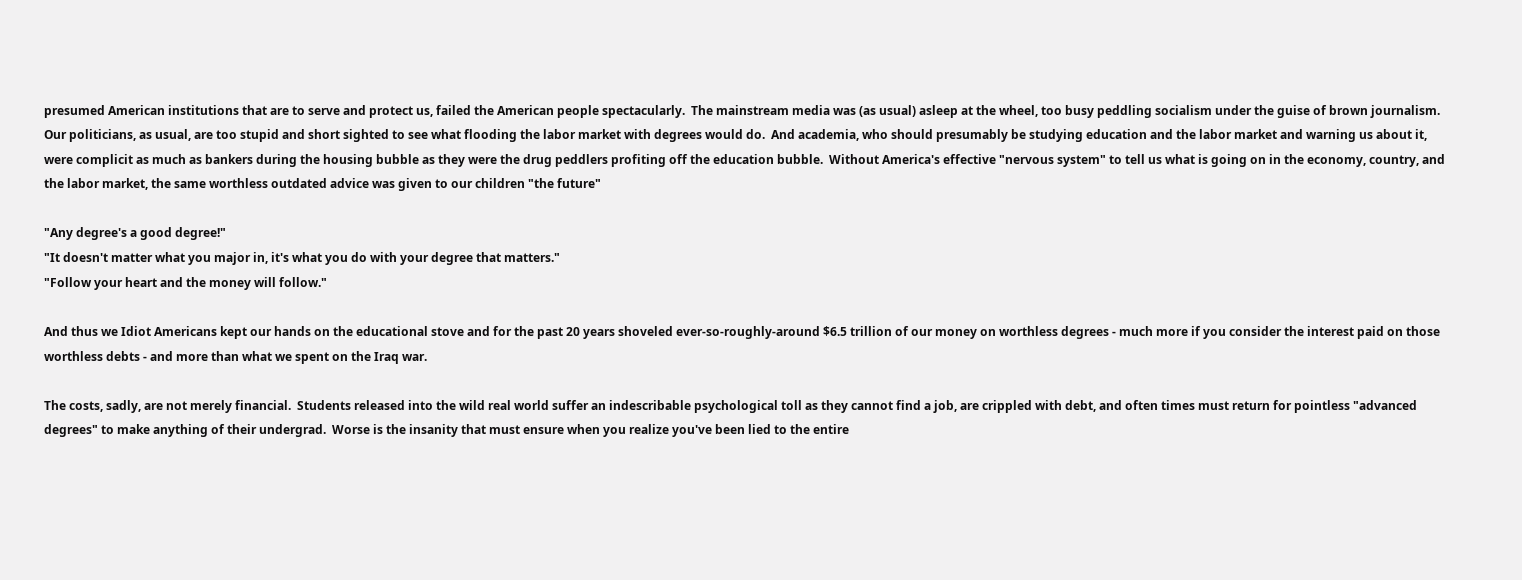presumed American institutions that are to serve and protect us, failed the American people spectacularly.  The mainstream media was (as usual) asleep at the wheel, too busy peddling socialism under the guise of brown journalism.  Our politicians, as usual, are too stupid and short sighted to see what flooding the labor market with degrees would do.  And academia, who should presumably be studying education and the labor market and warning us about it, were complicit as much as bankers during the housing bubble as they were the drug peddlers profiting off the education bubble.  Without America's effective "nervous system" to tell us what is going on in the economy, country, and the labor market, the same worthless outdated advice was given to our children "the future"

"Any degree's a good degree!"
"It doesn't matter what you major in, it's what you do with your degree that matters."
"Follow your heart and the money will follow."

And thus we Idiot Americans kept our hands on the educational stove and for the past 20 years shoveled ever-so-roughly-around $6.5 trillion of our money on worthless degrees - much more if you consider the interest paid on those worthless debts - and more than what we spent on the Iraq war.

The costs, sadly, are not merely financial.  Students released into the wild real world suffer an indescribable psychological toll as they cannot find a job, are crippled with debt, and often times must return for pointless "advanced degrees" to make anything of their undergrad.  Worse is the insanity that must ensure when you realize you've been lied to the entire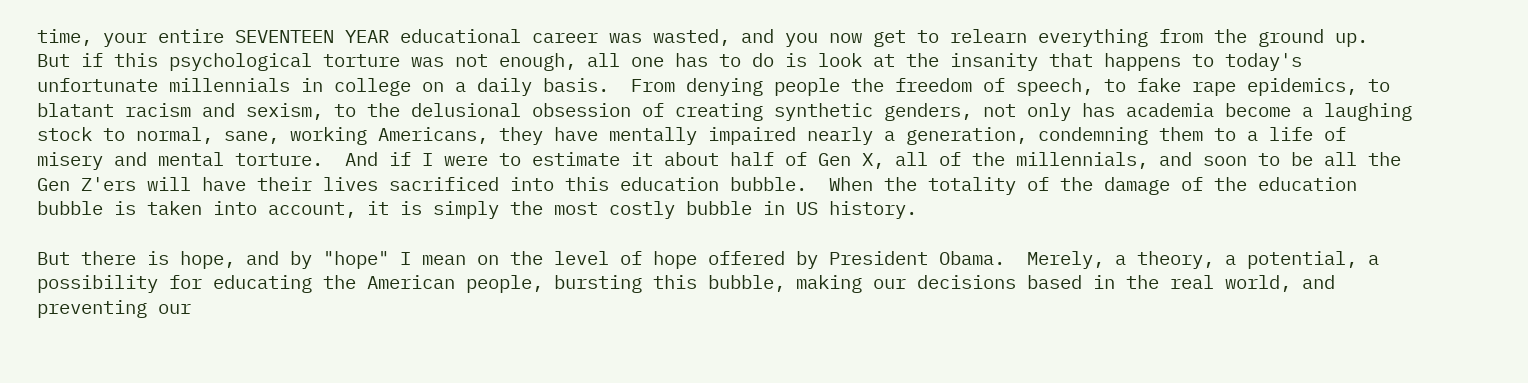time, your entire SEVENTEEN YEAR educational career was wasted, and you now get to relearn everything from the ground up.  But if this psychological torture was not enough, all one has to do is look at the insanity that happens to today's unfortunate millennials in college on a daily basis.  From denying people the freedom of speech, to fake rape epidemics, to blatant racism and sexism, to the delusional obsession of creating synthetic genders, not only has academia become a laughing stock to normal, sane, working Americans, they have mentally impaired nearly a generation, condemning them to a life of misery and mental torture.  And if I were to estimate it about half of Gen X, all of the millennials, and soon to be all the Gen Z'ers will have their lives sacrificed into this education bubble.  When the totality of the damage of the education bubble is taken into account, it is simply the most costly bubble in US history.

But there is hope, and by "hope" I mean on the level of hope offered by President Obama.  Merely, a theory, a potential, a possibility for educating the American people, bursting this bubble, making our decisions based in the real world, and preventing our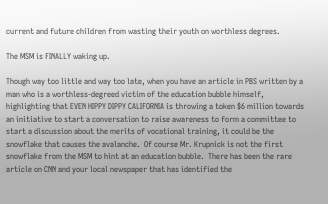current and future children from wasting their youth on worthless degrees.

The MSM is FINALLY waking up.

Though way too little and way too late, when you have an article in PBS written by a man who is a worthless-degreed victim of the education bubble himself, highlighting that EVEN HIPPY DIPPY CALIFORNIA is throwing a token $6 million towards an initiative to start a conversation to raise awareness to form a committee to start a discussion about the merits of vocational training, it could be the snowflake that causes the avalanche.  Of course Mr. Krupnick is not the first snowflake from the MSM to hint at an education bubble.  There has been the rare article on CNN and your local newspaper that has identified the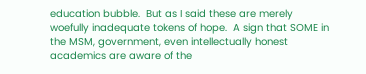education bubble.  But as I said these are merely woefully inadequate tokens of hope.  A sign that SOME in the MSM, government, even intellectually honest academics are aware of the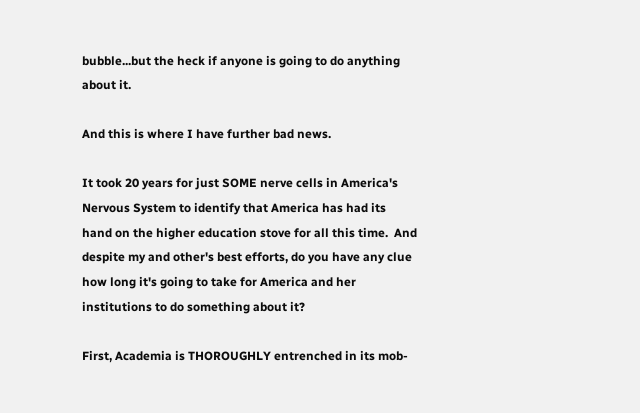bubble...but the heck if anyone is going to do anything about it.

And this is where I have further bad news.

It took 20 years for just SOME nerve cells in America's Nervous System to identify that America has had its hand on the higher education stove for all this time.  And despite my and other's best efforts, do you have any clue how long it's going to take for America and her institutions to do something about it?

First, Academia is THOROUGHLY entrenched in its mob-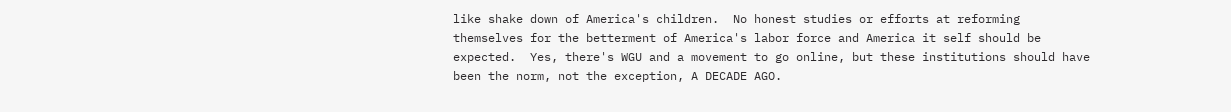like shake down of America's children.  No honest studies or efforts at reforming themselves for the betterment of America's labor force and America it self should be expected.  Yes, there's WGU and a movement to go online, but these institutions should have been the norm, not the exception, A DECADE AGO.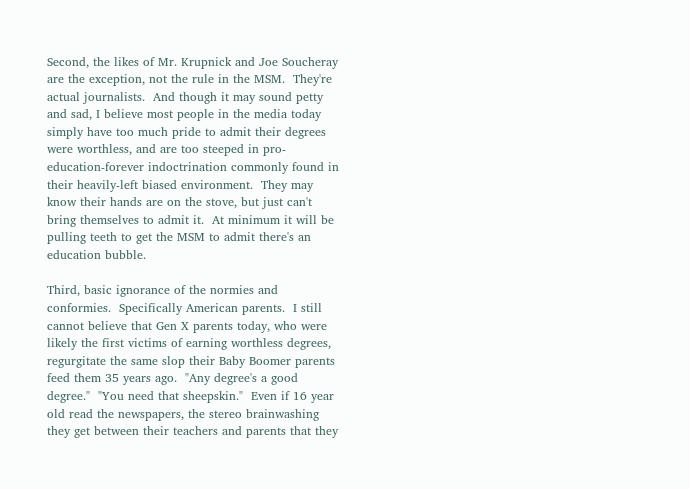Second, the likes of Mr. Krupnick and Joe Soucheray are the exception, not the rule in the MSM.  They're actual journalists.  And though it may sound petty and sad, I believe most people in the media today simply have too much pride to admit their degrees were worthless, and are too steeped in pro-education-forever indoctrination commonly found in their heavily-left biased environment.  They may know their hands are on the stove, but just can't bring themselves to admit it.  At minimum it will be pulling teeth to get the MSM to admit there's an education bubble.

Third, basic ignorance of the normies and conformies.  Specifically American parents.  I still cannot believe that Gen X parents today, who were likely the first victims of earning worthless degrees, regurgitate the same slop their Baby Boomer parents feed them 35 years ago.  "Any degree's a good degree."  "You need that sheepskin."  Even if 16 year old read the newspapers, the stereo brainwashing they get between their teachers and parents that they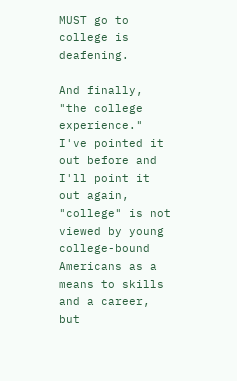MUST go to college is deafening.

And finally, "the college experience."  I've pointed it out before and I'll point it out again, "college" is not viewed by young college-bound Americans as a means to skills and a career, but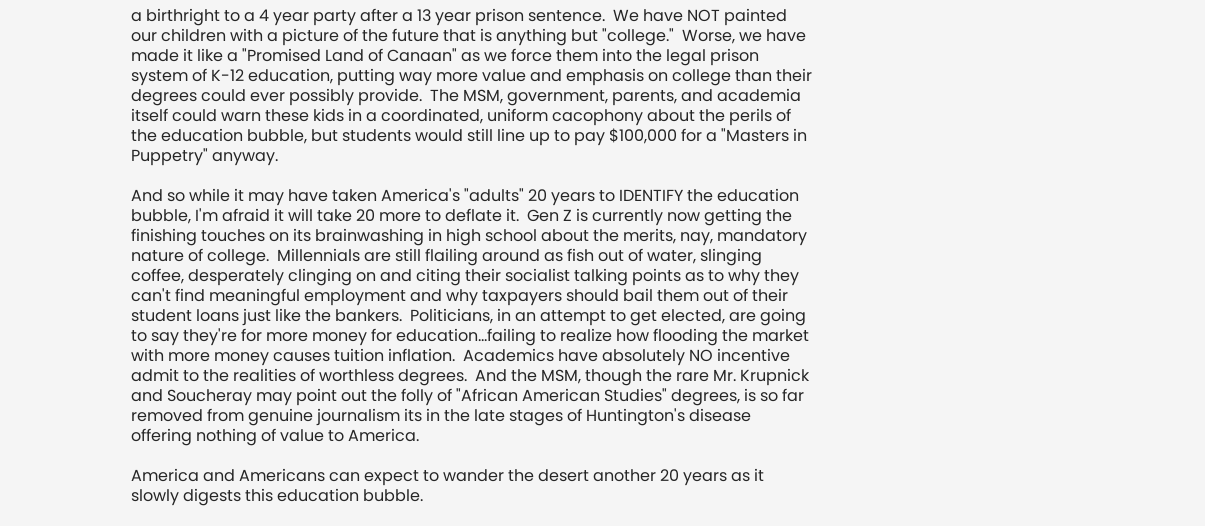a birthright to a 4 year party after a 13 year prison sentence.  We have NOT painted our children with a picture of the future that is anything but "college."  Worse, we have made it like a "Promised Land of Canaan" as we force them into the legal prison system of K-12 education, putting way more value and emphasis on college than their degrees could ever possibly provide.  The MSM, government, parents, and academia itself could warn these kids in a coordinated, uniform cacophony about the perils of the education bubble, but students would still line up to pay $100,000 for a "Masters in Puppetry" anyway.

And so while it may have taken America's "adults" 20 years to IDENTIFY the education bubble, I'm afraid it will take 20 more to deflate it.  Gen Z is currently now getting the finishing touches on its brainwashing in high school about the merits, nay, mandatory nature of college.  Millennials are still flailing around as fish out of water, slinging coffee, desperately clinging on and citing their socialist talking points as to why they can't find meaningful employment and why taxpayers should bail them out of their student loans just like the bankers.  Politicians, in an attempt to get elected, are going to say they're for more money for education...failing to realize how flooding the market with more money causes tuition inflation.  Academics have absolutely NO incentive admit to the realities of worthless degrees.  And the MSM, though the rare Mr. Krupnick and Soucheray may point out the folly of "African American Studies" degrees, is so far removed from genuine journalism its in the late stages of Huntington's disease offering nothing of value to America.

America and Americans can expect to wander the desert another 20 years as it slowly digests this education bubble.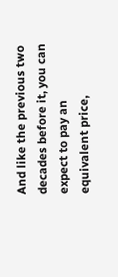And like the previous two decades before it, you can expect to pay an equivalent price,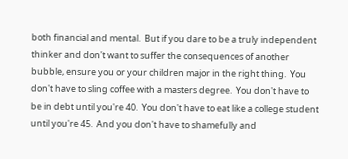both financial and mental.  But if you dare to be a truly independent thinker and don't want to suffer the consequences of another bubble, ensure you or your children major in the right thing.  You don't have to sling coffee with a masters degree.  You don't have to be in debt until you're 40.  You don't have to eat like a college student until you're 45.  And you don't have to shamefully and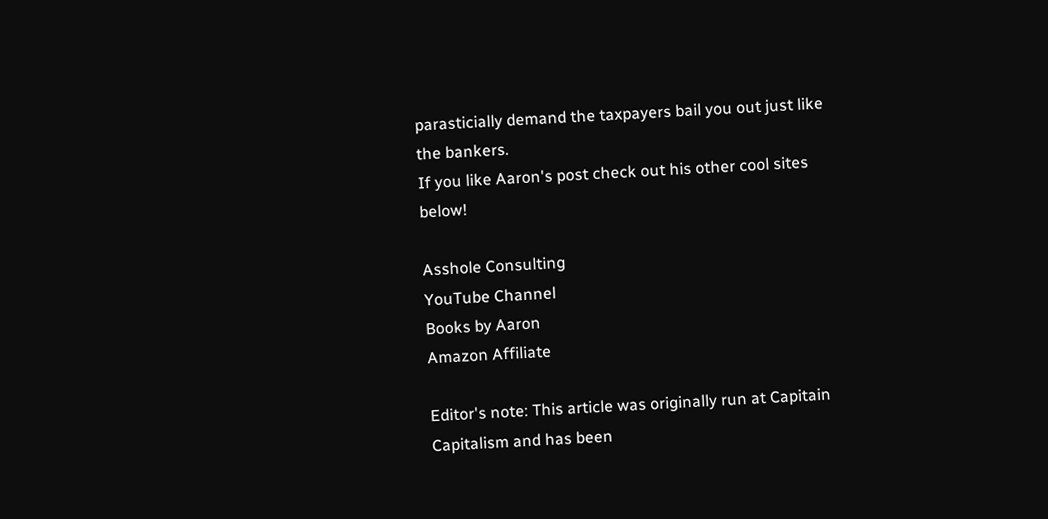parasticially demand the taxpayers bail you out just like the bankers.
If you like Aaron's post check out his other cool sites below!

Asshole Consulting
YouTube Channel
Books by Aaron
Amazon Affiliate

Editor's note: This article was originally run at Capitain Capitalism and has been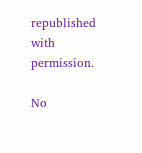republished with permission.

No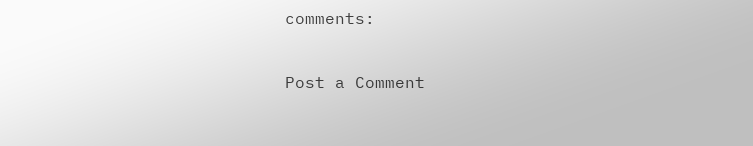comments:

Post a Comment